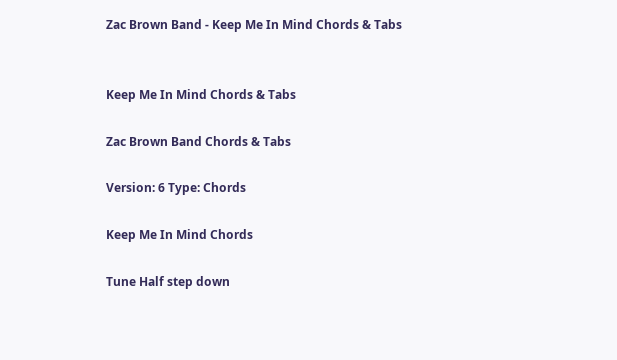Zac Brown Band - Keep Me In Mind Chords & Tabs


Keep Me In Mind Chords & Tabs

Zac Brown Band Chords & Tabs

Version: 6 Type: Chords

Keep Me In Mind Chords

Tune Half step down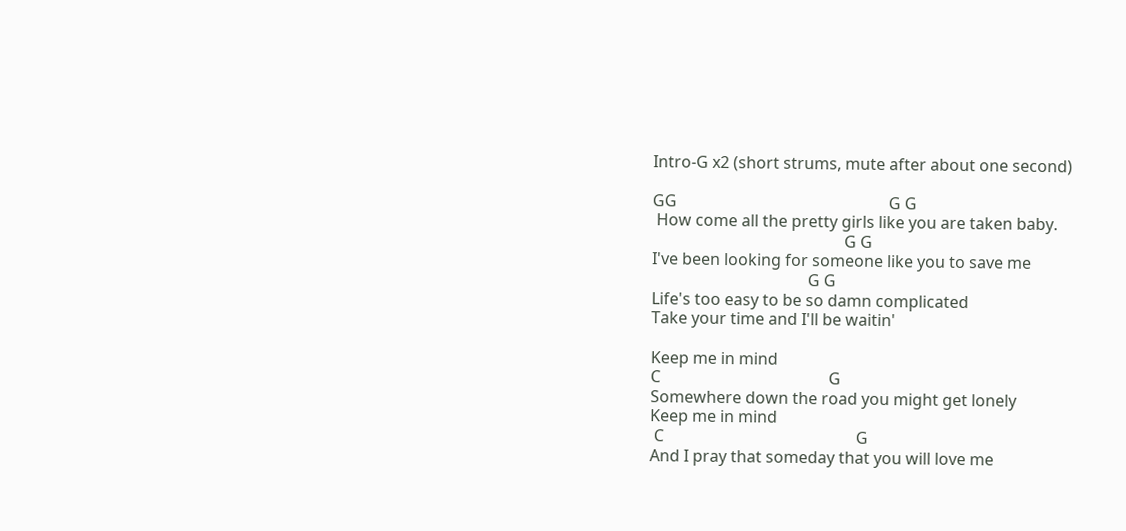Intro-G x2 (short strums, mute after about one second)

GG                                                     G G
 How come all the pretty girls like you are taken baby.
                                                G G
I've been looking for someone like you to save me
                                       G G
Life's too easy to be so damn complicated
Take your time and I'll be waitin'

Keep me in mind
C                                          G
Somewhere down the road you might get lonely
Keep me in mind
 C                                                G
And I pray that someday that you will love me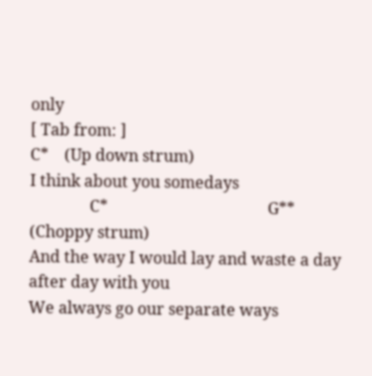only
[ Tab from: ]
C*    (Up down strum)
I think about you somedays
               C*                                        G** (Choppy strum)
And the way I would lay and waste a day after day with you
We always go our separate ways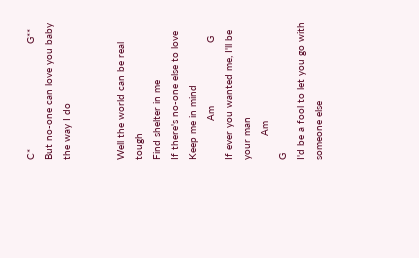C*                                   G**
But no-one can love you baby the way I do


Well the world can be real tough
Find shelter in me
If there's no-one else to love
Keep me in mind
             Am                     G
If ever you wanted me, I'll be your man
        Am                                  G
I'd be a fool to let you go with someone else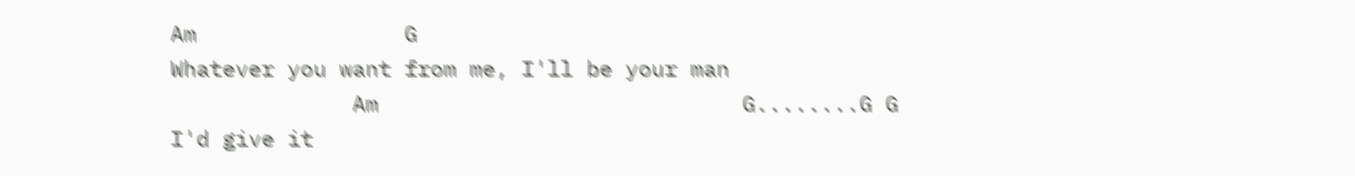Am                G
Whatever you want from me, I'll be your man
              Am                            G........G G
I'd give it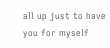all up just to have you for myself